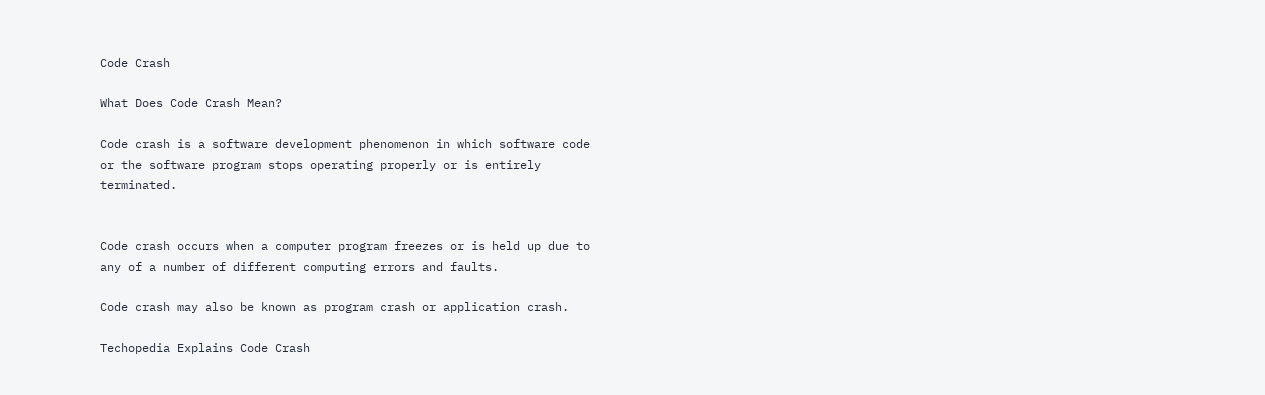Code Crash

What Does Code Crash Mean?

Code crash is a software development phenomenon in which software code or the software program stops operating properly or is entirely terminated.


Code crash occurs when a computer program freezes or is held up due to any of a number of different computing errors and faults.

Code crash may also be known as program crash or application crash.

Techopedia Explains Code Crash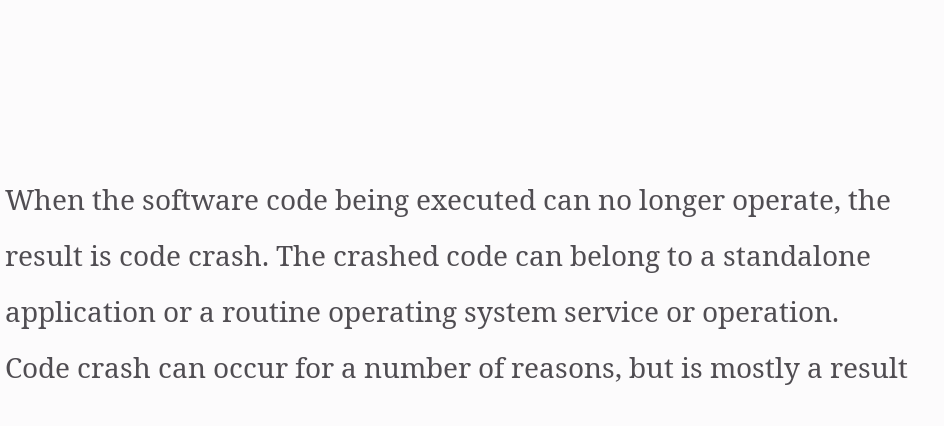When the software code being executed can no longer operate, the result is code crash. The crashed code can belong to a standalone application or a routine operating system service or operation. Code crash can occur for a number of reasons, but is mostly a result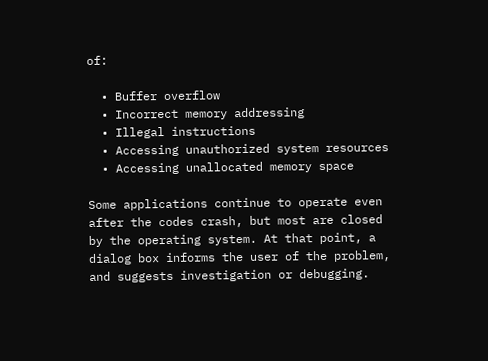of:

  • Buffer overflow
  • Incorrect memory addressing
  • Illegal instructions
  • Accessing unauthorized system resources
  • Accessing unallocated memory space

Some applications continue to operate even after the codes crash, but most are closed by the operating system. At that point, a dialog box informs the user of the problem, and suggests investigation or debugging.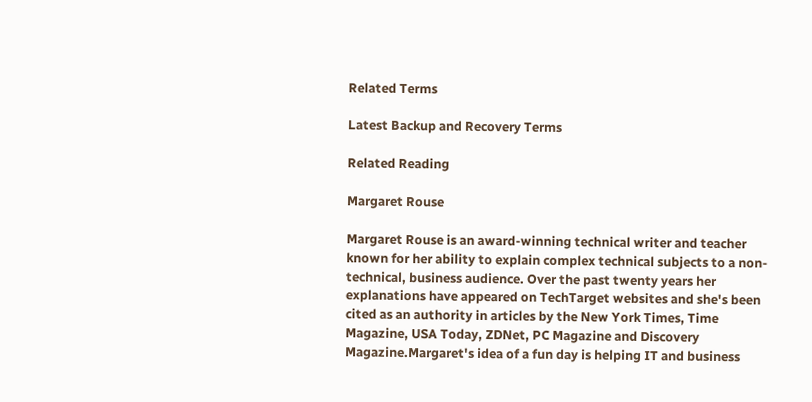Related Terms

Latest Backup and Recovery Terms

Related Reading

Margaret Rouse

Margaret Rouse is an award-winning technical writer and teacher known for her ability to explain complex technical subjects to a non-technical, business audience. Over the past twenty years her explanations have appeared on TechTarget websites and she's been cited as an authority in articles by the New York Times, Time Magazine, USA Today, ZDNet, PC Magazine and Discovery Magazine.Margaret's idea of a fun day is helping IT and business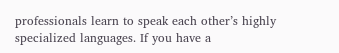professionals learn to speak each other’s highly specialized languages. If you have a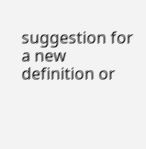suggestion for a new definition or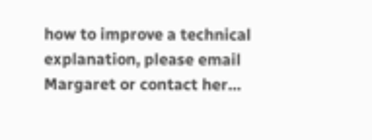how to improve a technical explanation, please email Margaret or contact her…